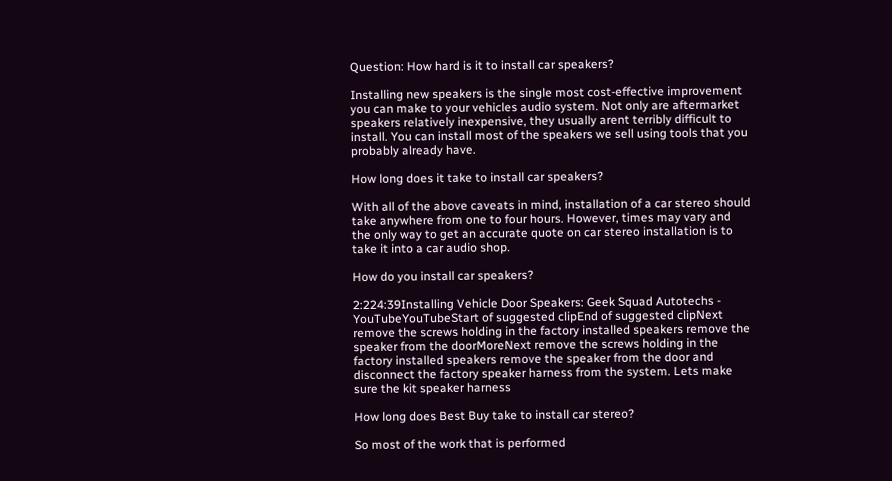Question: How hard is it to install car speakers?

Installing new speakers is the single most cost-effective improvement you can make to your vehicles audio system. Not only are aftermarket speakers relatively inexpensive, they usually arent terribly difficult to install. You can install most of the speakers we sell using tools that you probably already have.

How long does it take to install car speakers?

With all of the above caveats in mind, installation of a car stereo should take anywhere from one to four hours. However, times may vary and the only way to get an accurate quote on car stereo installation is to take it into a car audio shop.

How do you install car speakers?

2:224:39Installing Vehicle Door Speakers: Geek Squad Autotechs - YouTubeYouTubeStart of suggested clipEnd of suggested clipNext remove the screws holding in the factory installed speakers remove the speaker from the doorMoreNext remove the screws holding in the factory installed speakers remove the speaker from the door and disconnect the factory speaker harness from the system. Lets make sure the kit speaker harness

How long does Best Buy take to install car stereo?

So most of the work that is performed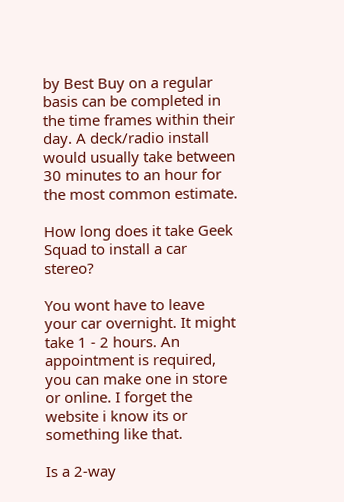by Best Buy on a regular basis can be completed in the time frames within their day. A deck/radio install would usually take between 30 minutes to an hour for the most common estimate.

How long does it take Geek Squad to install a car stereo?

You wont have to leave your car overnight. It might take 1 - 2 hours. An appointment is required, you can make one in store or online. I forget the website i know its or something like that.

Is a 2-way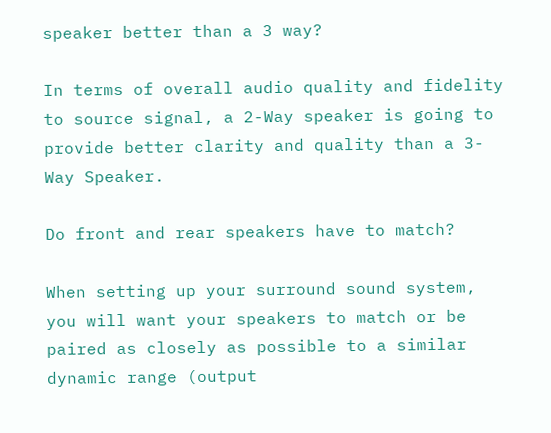speaker better than a 3 way?

In terms of overall audio quality and fidelity to source signal, a 2-Way speaker is going to provide better clarity and quality than a 3-Way Speaker.

Do front and rear speakers have to match?

When setting up your surround sound system, you will want your speakers to match or be paired as closely as possible to a similar dynamic range (output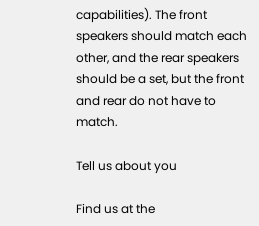capabilities). The front speakers should match each other, and the rear speakers should be a set, but the front and rear do not have to match.

Tell us about you

Find us at the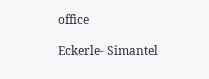office

Eckerle- Simantel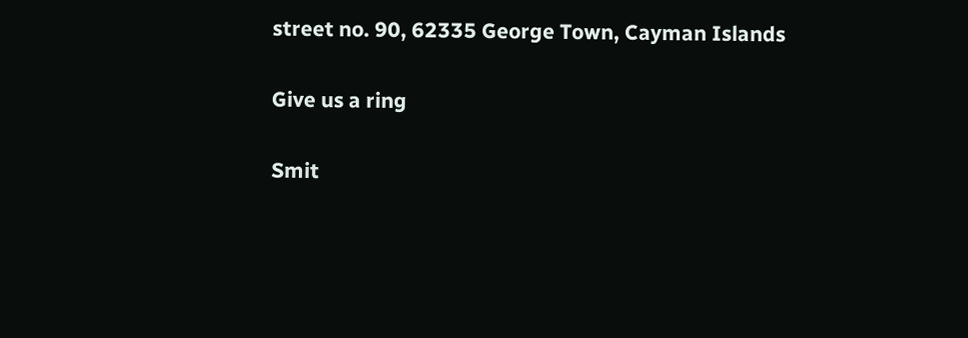street no. 90, 62335 George Town, Cayman Islands

Give us a ring

Smit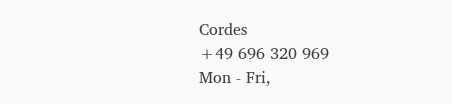Cordes
+49 696 320 969
Mon - Fri,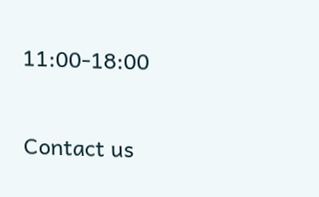11:00-18:00

Contact us